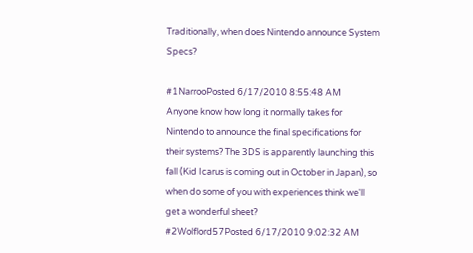Traditionally, when does Nintendo announce System Specs?

#1NarrooPosted 6/17/2010 8:55:48 AM
Anyone know how long it normally takes for Nintendo to announce the final specifications for their systems? The 3DS is apparently launching this fall (Kid Icarus is coming out in October in Japan), so when do some of you with experiences think we'll get a wonderful sheet?
#2Wolflord57Posted 6/17/2010 9:02:32 AM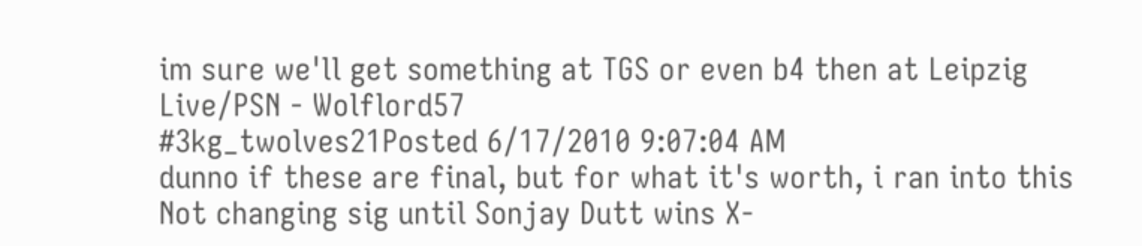im sure we'll get something at TGS or even b4 then at Leipzig
Live/PSN - Wolflord57
#3kg_twolves21Posted 6/17/2010 9:07:04 AM
dunno if these are final, but for what it's worth, i ran into this
Not changing sig until Sonjay Dutt wins X-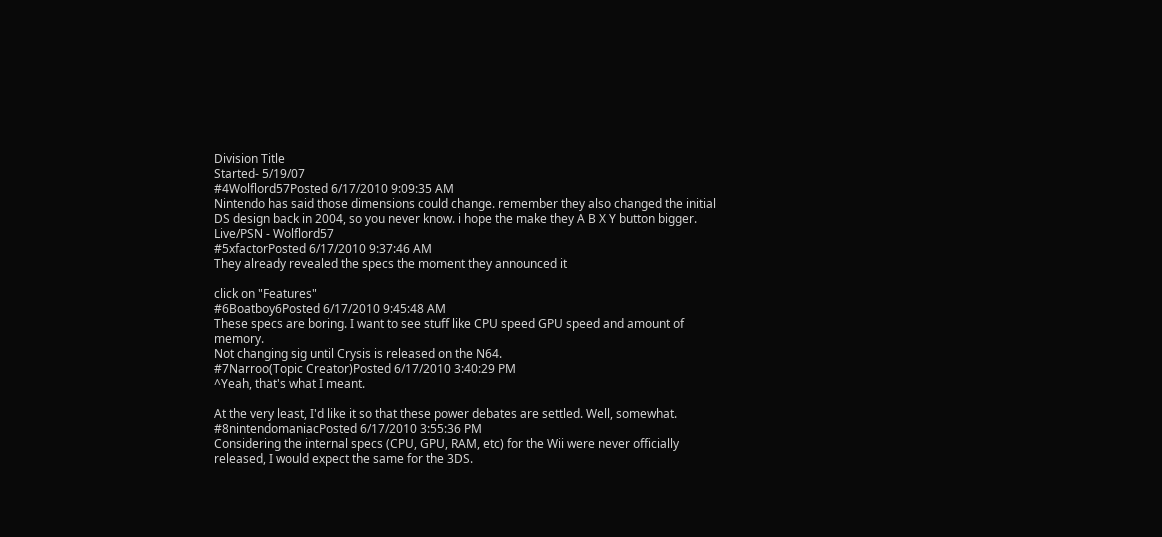Division Title
Started- 5/19/07
#4Wolflord57Posted 6/17/2010 9:09:35 AM
Nintendo has said those dimensions could change. remember they also changed the initial DS design back in 2004, so you never know. i hope the make they A B X Y button bigger.
Live/PSN - Wolflord57
#5xfactorPosted 6/17/2010 9:37:46 AM
They already revealed the specs the moment they announced it

click on "Features"
#6Boatboy6Posted 6/17/2010 9:45:48 AM
These specs are boring. I want to see stuff like CPU speed GPU speed and amount of memory.
Not changing sig until Crysis is released on the N64.
#7Narroo(Topic Creator)Posted 6/17/2010 3:40:29 PM
^Yeah, that's what I meant.

At the very least, I'd like it so that these power debates are settled. Well, somewhat.
#8nintendomaniacPosted 6/17/2010 3:55:36 PM
Considering the internal specs (CPU, GPU, RAM, etc) for the Wii were never officially released, I would expect the same for the 3DS.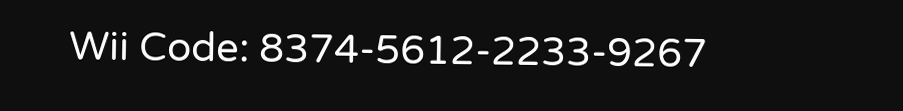Wii Code: 8374-5612-2233-9267